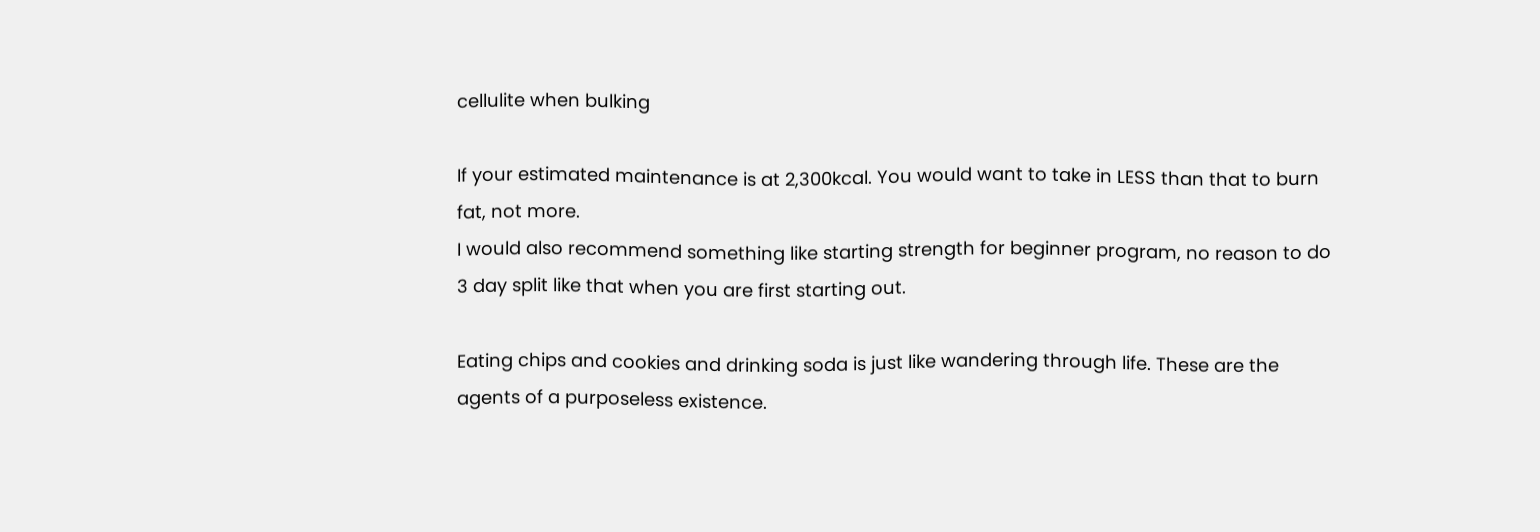cellulite when bulking

If your estimated maintenance is at 2,300kcal. You would want to take in LESS than that to burn fat, not more.
I would also recommend something like starting strength for beginner program, no reason to do 3 day split like that when you are first starting out.

Eating chips and cookies and drinking soda is just like wandering through life. These are the agents of a purposeless existence.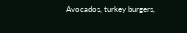Avocados, turkey burgers,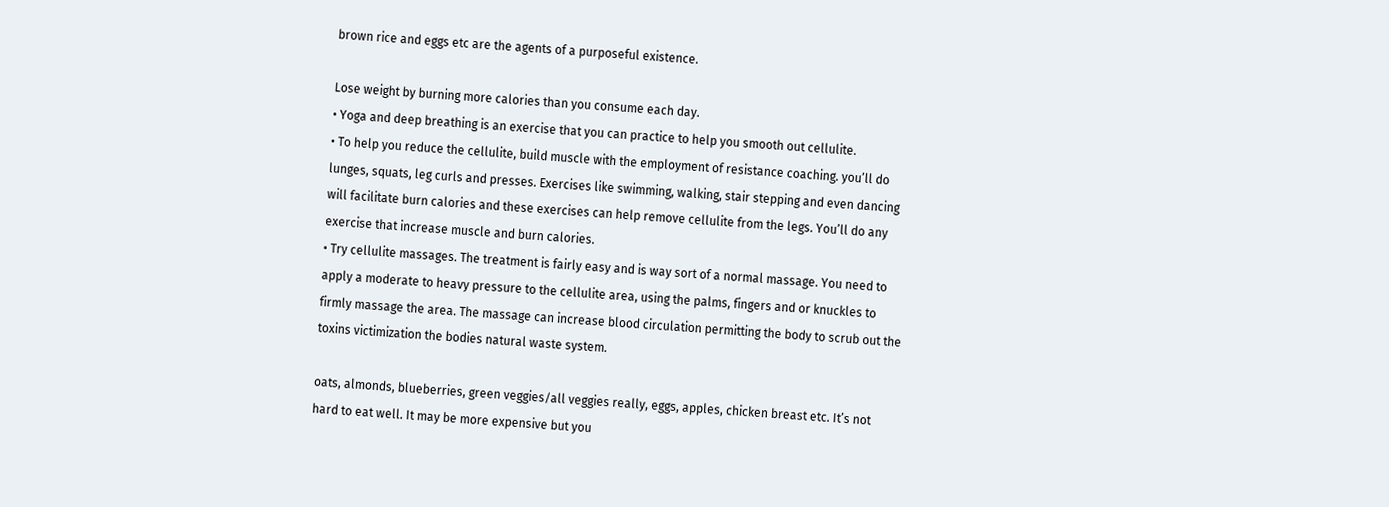brown rice and eggs etc are the agents of a purposeful existence.

Lose weight by burning more calories than you consume each day.
• Yoga and deep breathing is an exercise that you can practice to help you smooth out cellulite.
• To help you reduce the cellulite, build muscle with the employment of resistance coaching. you’ll do lunges, squats, leg curls and presses. Exercises like swimming, walking, stair stepping and even dancing will facilitate burn calories and these exercises can help remove cellulite from the legs. You’ll do any exercise that increase muscle and burn calories.
• Try cellulite massages. The treatment is fairly easy and is way sort of a normal massage. You need to apply a moderate to heavy pressure to the cellulite area, using the palms, fingers and or knuckles to firmly massage the area. The massage can increase blood circulation permitting the body to scrub out the toxins victimization the bodies natural waste system.

oats, almonds, blueberries, green veggies/all veggies really, eggs, apples, chicken breast etc. It’s not hard to eat well. It may be more expensive but you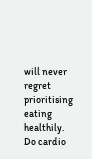will never regret prioritising eating healthily. Do cardio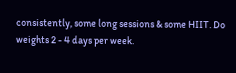consistently, some long sessions & some HIIT. Do weights 2 - 4 days per week.